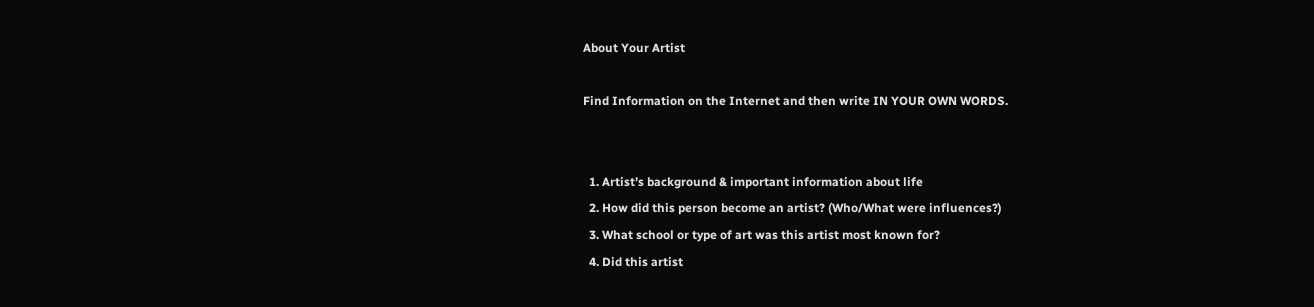About Your Artist

Find Information on the Internet and then write IN YOUR OWN WORDS.


  1. Artist’s background & important information about life
  2. How did this person become an artist? (Who/What were influences?)
  3. What school or type of art was this artist most known for?
  4. Did this artist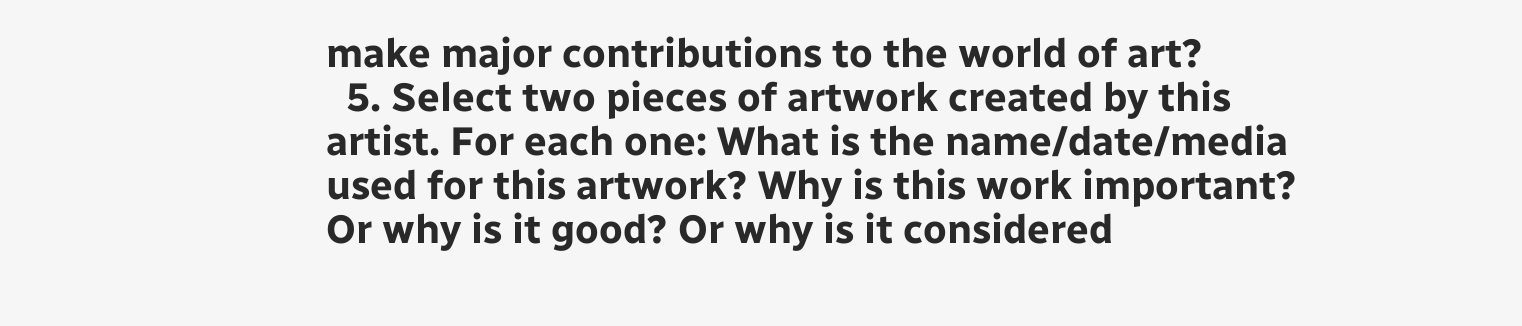make major contributions to the world of art?
  5. Select two pieces of artwork created by this artist. For each one: What is the name/date/media used for this artwork? Why is this work important? Or why is it good? Or why is it considered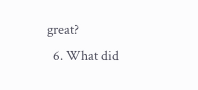great?
  6. What did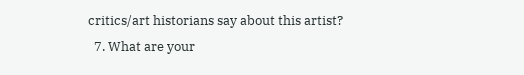critics/art historians say about this artist?
  7. What are your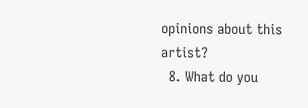opinions about this artist?
  8. What do you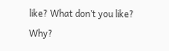like? What don’t you like? Why?